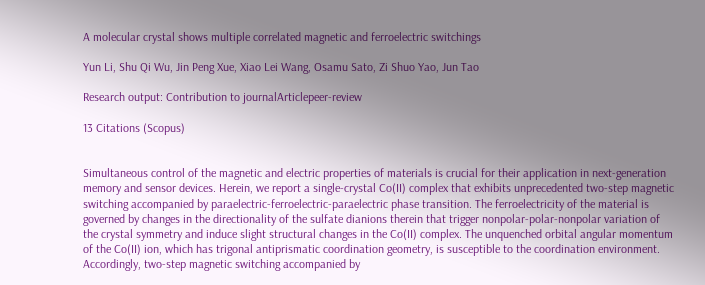A molecular crystal shows multiple correlated magnetic and ferroelectric switchings

Yun Li, Shu Qi Wu, Jin Peng Xue, Xiao Lei Wang, Osamu Sato, Zi Shuo Yao, Jun Tao

Research output: Contribution to journalArticlepeer-review

13 Citations (Scopus)


Simultaneous control of the magnetic and electric properties of materials is crucial for their application in next-generation memory and sensor devices. Herein, we report a single-crystal Co(II) complex that exhibits unprecedented two-step magnetic switching accompanied by paraelectric-ferroelectric-paraelectric phase transition. The ferroelectricity of the material is governed by changes in the directionality of the sulfate dianions therein that trigger nonpolar-polar-nonpolar variation of the crystal symmetry and induce slight structural changes in the Co(II) complex. The unquenched orbital angular momentum of the Co(II) ion, which has trigonal antiprismatic coordination geometry, is susceptible to the coordination environment. Accordingly, two-step magnetic switching accompanied by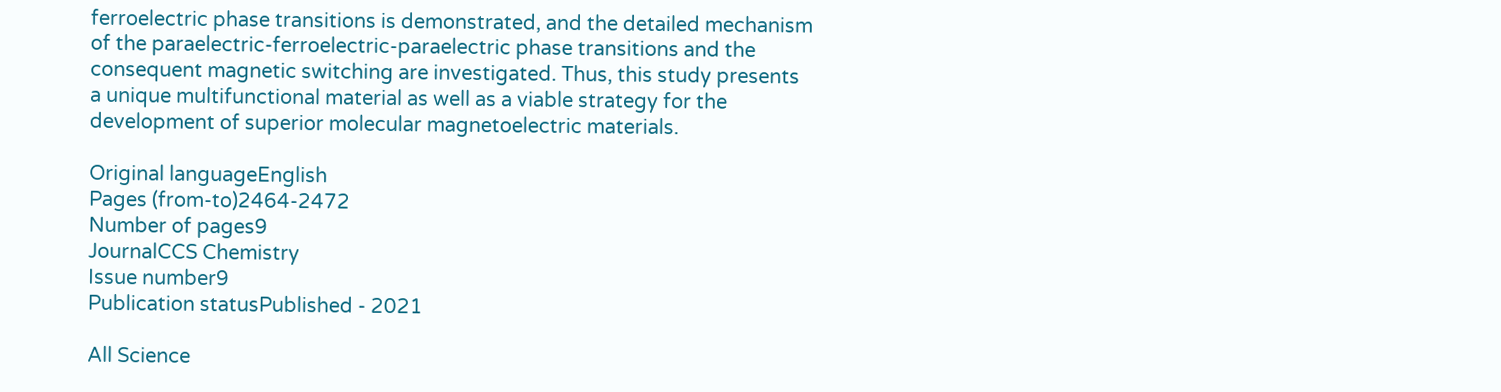ferroelectric phase transitions is demonstrated, and the detailed mechanism of the paraelectric-ferroelectric-paraelectric phase transitions and the consequent magnetic switching are investigated. Thus, this study presents a unique multifunctional material as well as a viable strategy for the development of superior molecular magnetoelectric materials.

Original languageEnglish
Pages (from-to)2464-2472
Number of pages9
JournalCCS Chemistry
Issue number9
Publication statusPublished - 2021

All Science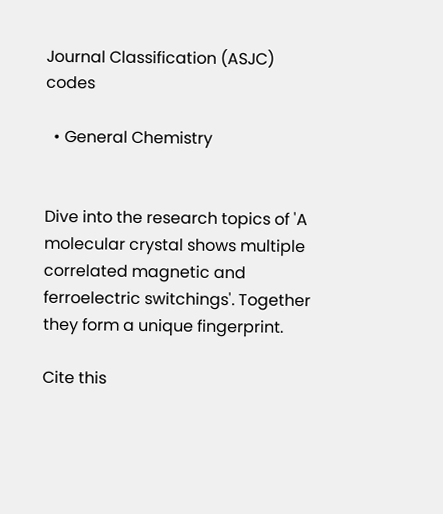Journal Classification (ASJC) codes

  • General Chemistry


Dive into the research topics of 'A molecular crystal shows multiple correlated magnetic and ferroelectric switchings'. Together they form a unique fingerprint.

Cite this